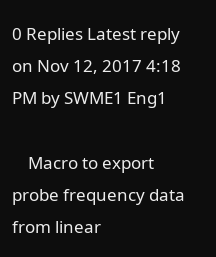0 Replies Latest reply on Nov 12, 2017 4:18 PM by SWME1 Eng1

    Macro to export probe frequency data from linear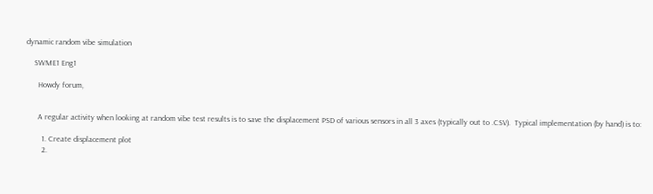dynamic random vibe simulation

    SWME1 Eng1

      Howdy forum,


      A regular activity when looking at random vibe test results is to save the displacement PSD of various sensors in all 3 axes (typically out to .CSV).  Typical implementation (by hand) is to:

        1. Create displacement plot
        2.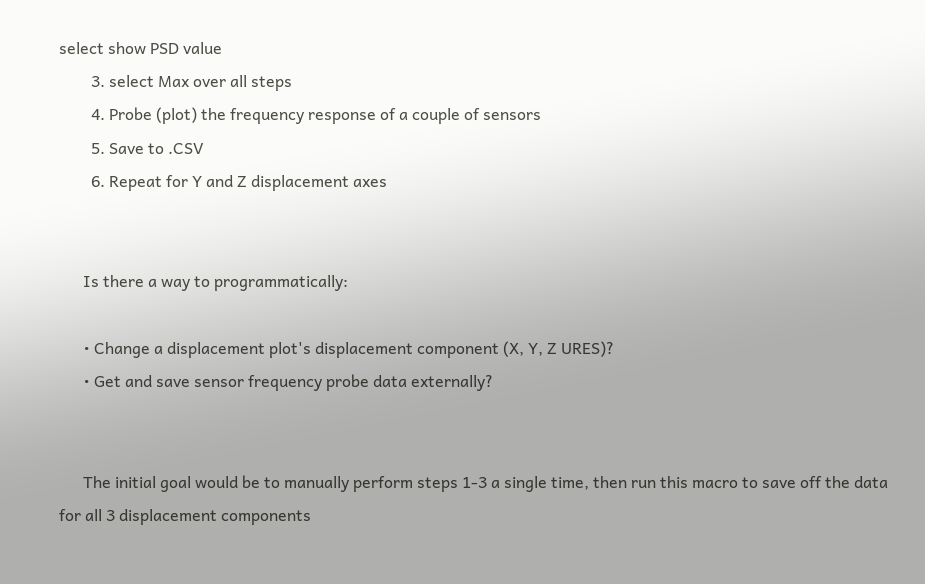select show PSD value
        3. select Max over all steps
        4. Probe (plot) the frequency response of a couple of sensors
        5. Save to .CSV
        6. Repeat for Y and Z displacement axes


      Is there a way to programmatically:

      • Change a displacement plot's displacement component (X, Y, Z URES)?
      • Get and save sensor frequency probe data externally?


      The initial goal would be to manually perform steps 1-3 a single time, then run this macro to save off the data for all 3 displacement components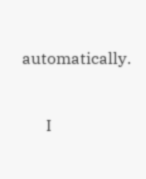automatically.


      I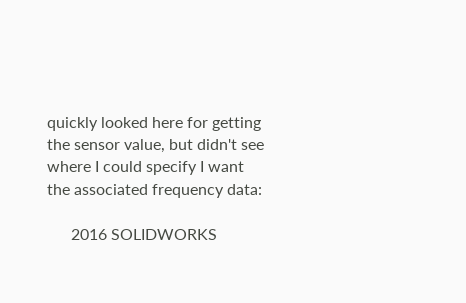quickly looked here for getting the sensor value, but didn't see where I could specify I want the associated frequency data:

      2016 SOLIDWORKS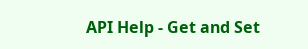API Help - Get and Set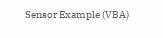Sensor Example (VBA)